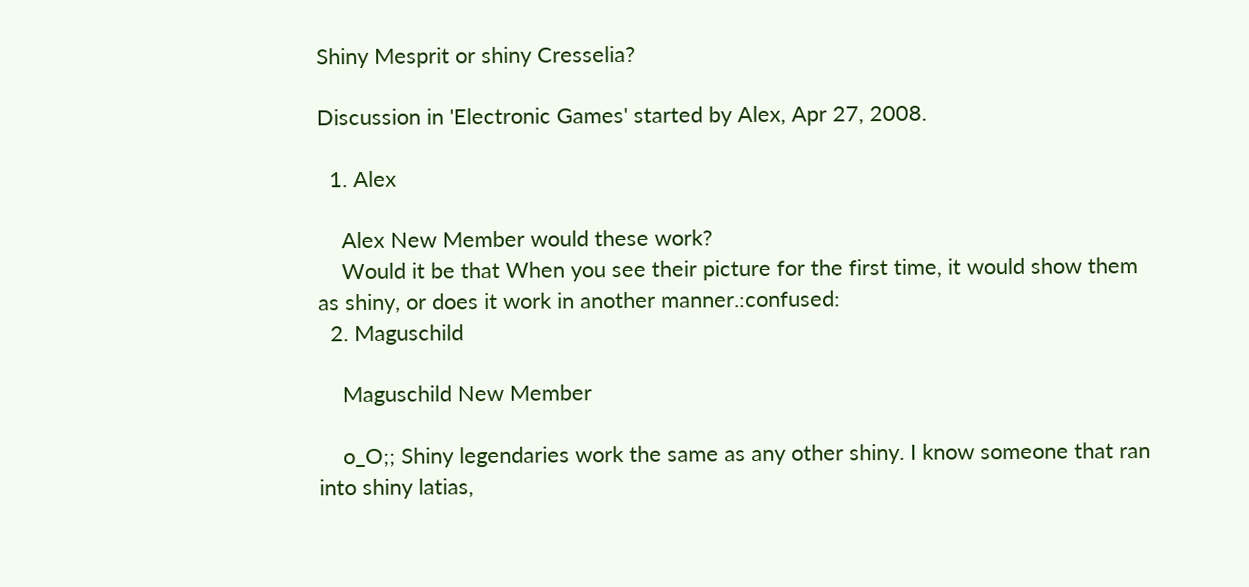Shiny Mesprit or shiny Cresselia?

Discussion in 'Electronic Games' started by Alex, Apr 27, 2008.

  1. Alex

    Alex New Member would these work?
    Would it be that When you see their picture for the first time, it would show them as shiny, or does it work in another manner.:confused:
  2. Maguschild

    Maguschild New Member

    o_O;; Shiny legendaries work the same as any other shiny. I know someone that ran into shiny latias,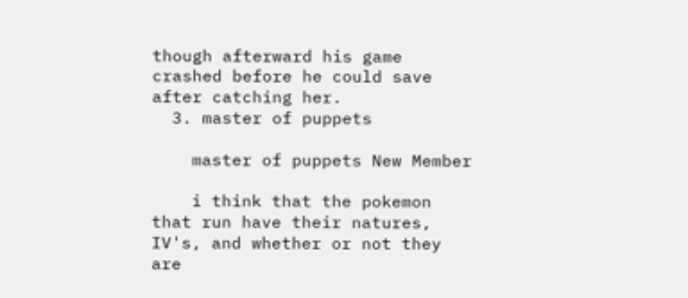though afterward his game crashed before he could save after catching her.
  3. master of puppets

    master of puppets New Member

    i think that the pokemon that run have their natures, IV's, and whether or not they are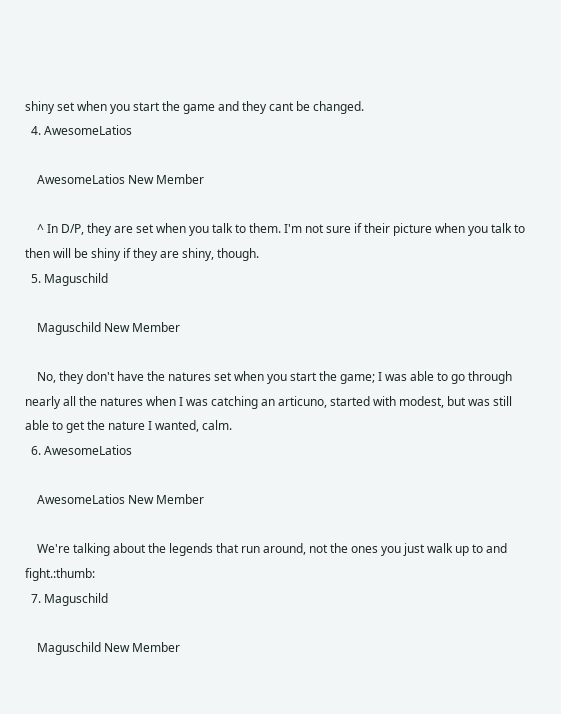shiny set when you start the game and they cant be changed.
  4. AwesomeLatios

    AwesomeLatios New Member

    ^ In D/P, they are set when you talk to them. I'm not sure if their picture when you talk to then will be shiny if they are shiny, though.
  5. Maguschild

    Maguschild New Member

    No, they don't have the natures set when you start the game; I was able to go through nearly all the natures when I was catching an articuno, started with modest, but was still able to get the nature I wanted, calm.
  6. AwesomeLatios

    AwesomeLatios New Member

    We're talking about the legends that run around, not the ones you just walk up to and fight.:thumb:
  7. Maguschild

    Maguschild New Member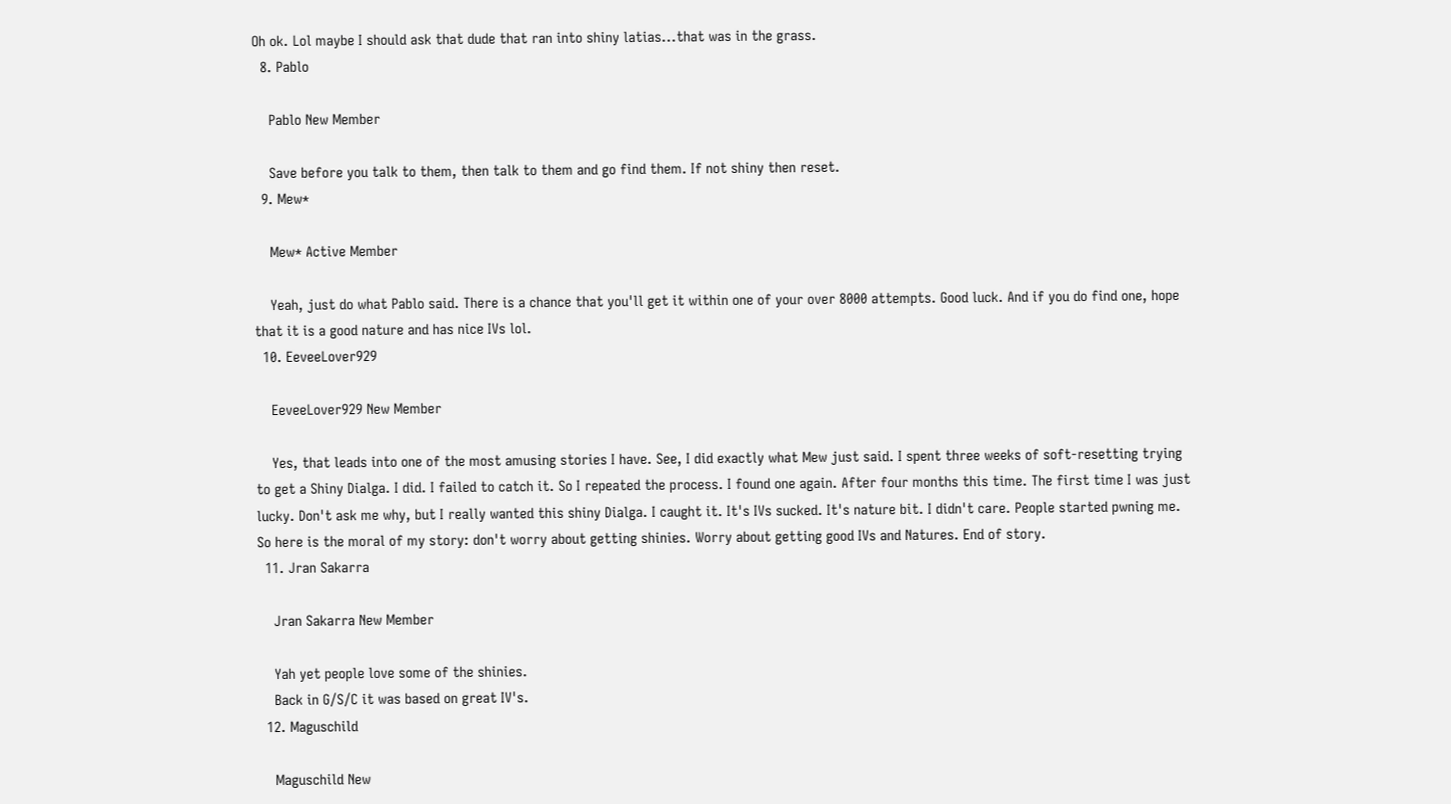Oh ok. Lol maybe I should ask that dude that ran into shiny latias...that was in the grass.
  8. Pablo

    Pablo New Member

    Save before you talk to them, then talk to them and go find them. If not shiny then reset.
  9. Mew*

    Mew* Active Member

    Yeah, just do what Pablo said. There is a chance that you'll get it within one of your over 8000 attempts. Good luck. And if you do find one, hope that it is a good nature and has nice IVs lol.
  10. EeveeLover929

    EeveeLover929 New Member

    Yes, that leads into one of the most amusing stories I have. See, I did exactly what Mew just said. I spent three weeks of soft-resetting trying to get a Shiny Dialga. I did. I failed to catch it. So I repeated the process. I found one again. After four months this time. The first time I was just lucky. Don't ask me why, but I really wanted this shiny Dialga. I caught it. It's IVs sucked. It's nature bit. I didn't care. People started pwning me. So here is the moral of my story: don't worry about getting shinies. Worry about getting good IVs and Natures. End of story.
  11. Jran Sakarra

    Jran Sakarra New Member

    Yah yet people love some of the shinies.
    Back in G/S/C it was based on great IV's.
  12. Maguschild

    Maguschild New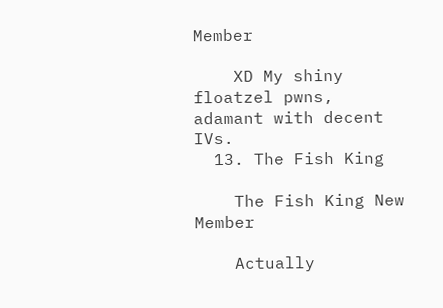Member

    XD My shiny floatzel pwns, adamant with decent IVs.
  13. The Fish King

    The Fish King New Member

    Actually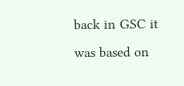back in GSC it was based on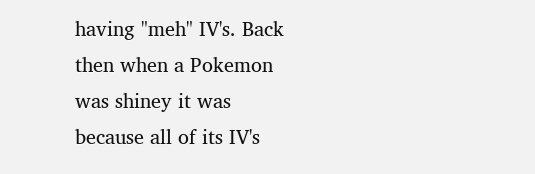having "meh" IV's. Back then when a Pokemon was shiney it was because all of its IV's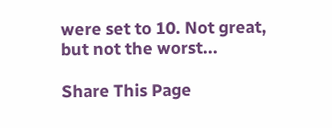were set to 10. Not great, but not the worst...

Share This Page